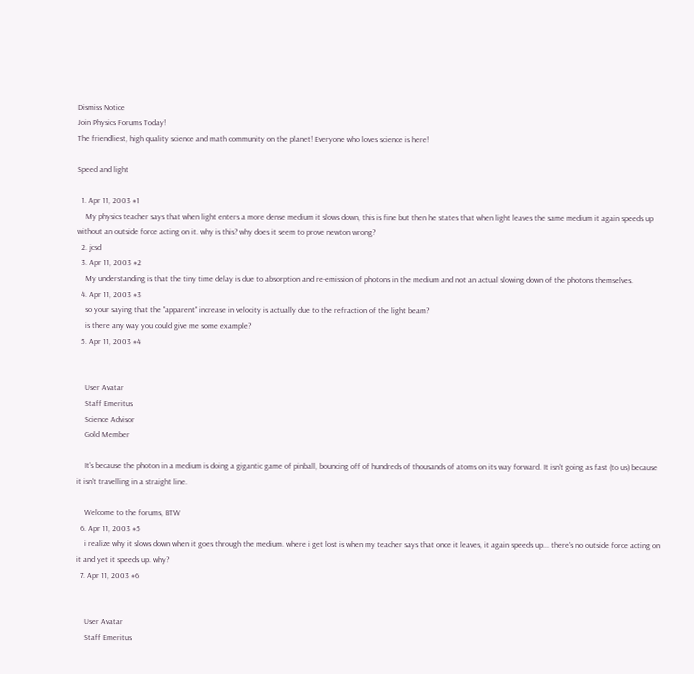Dismiss Notice
Join Physics Forums Today!
The friendliest, high quality science and math community on the planet! Everyone who loves science is here!

Speed and light

  1. Apr 11, 2003 #1
    My physics teacher says that when light enters a more dense medium it slows down, this is fine but then he states that when light leaves the same medium it again speeds up without an outside force acting on it. why is this? why does it seem to prove newton wrong?
  2. jcsd
  3. Apr 11, 2003 #2
    My understanding is that the tiny time delay is due to absorption and re-emission of photons in the medium and not an actual slowing down of the photons themselves.
  4. Apr 11, 2003 #3
    so your saying that the "apparent" increase in velocity is actually due to the refraction of the light beam?
    is there any way you could give me some example?
  5. Apr 11, 2003 #4


    User Avatar
    Staff Emeritus
    Science Advisor
    Gold Member

    It's because the photon in a medium is doing a gigantic game of pinball, bouncing off of hundreds of thousands of atoms on its way forward. It isn't going as fast (to us) because it isn't travelling in a straight line.

    Welcome to the forums, BTW
  6. Apr 11, 2003 #5
    i realize why it slows down when it goes through the medium. where i get lost is when my teacher says that once it leaves, it again speeds up... there's no outside force acting on it and yet it speeds up. why?
  7. Apr 11, 2003 #6


    User Avatar
    Staff Emeritus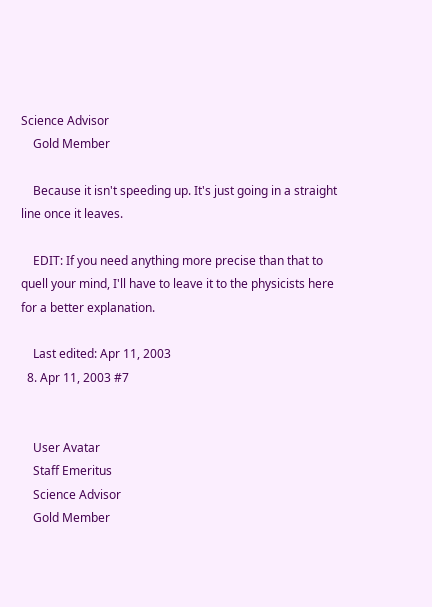Science Advisor
    Gold Member

    Because it isn't speeding up. It's just going in a straight line once it leaves.

    EDIT: If you need anything more precise than that to quell your mind, I'll have to leave it to the physicists here for a better explanation.

    Last edited: Apr 11, 2003
  8. Apr 11, 2003 #7


    User Avatar
    Staff Emeritus
    Science Advisor
    Gold Member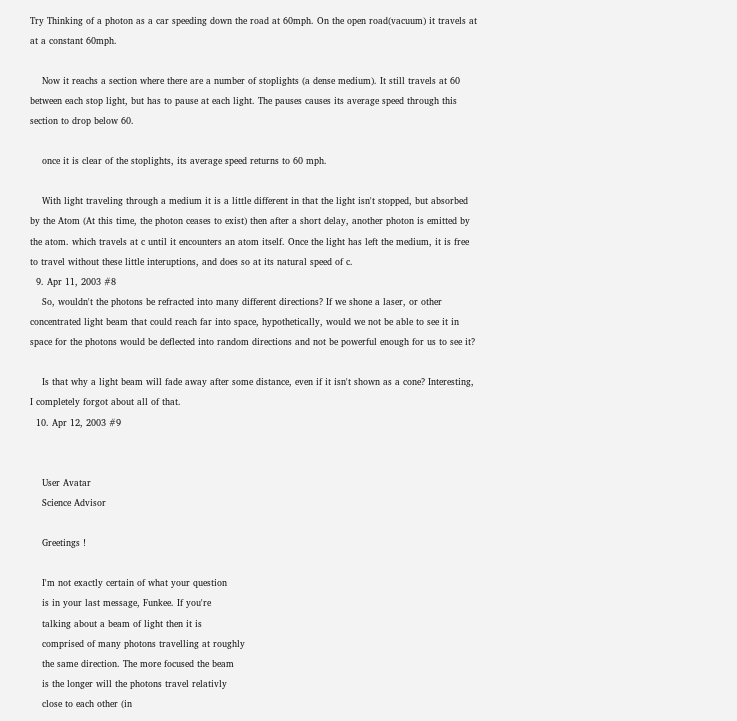Try Thinking of a photon as a car speeding down the road at 60mph. On the open road(vacuum) it travels at at a constant 60mph.

    Now it reachs a section where there are a number of stoplights (a dense medium). It still travels at 60 between each stop light, but has to pause at each light. The pauses causes its average speed through this section to drop below 60.

    once it is clear of the stoplights, its average speed returns to 60 mph.

    With light traveling through a medium it is a little different in that the light isn't stopped, but absorbed by the Atom (At this time, the photon ceases to exist) then after a short delay, another photon is emitted by the atom. which travels at c until it encounters an atom itself. Once the light has left the medium, it is free to travel without these little interuptions, and does so at its natural speed of c.
  9. Apr 11, 2003 #8
    So, wouldn't the photons be refracted into many different directions? If we shone a laser, or other concentrated light beam that could reach far into space, hypothetically, would we not be able to see it in space for the photons would be deflected into random directions and not be powerful enough for us to see it?

    Is that why a light beam will fade away after some distance, even if it isn't shown as a cone? Interesting, I completely forgot about all of that.
  10. Apr 12, 2003 #9


    User Avatar
    Science Advisor

    Greetings !

    I'm not exactly certain of what your question
    is in your last message, Funkee. If you're
    talking about a beam of light then it is
    comprised of many photons travelling at roughly
    the same direction. The more focused the beam
    is the longer will the photons travel relativly
    close to each other (in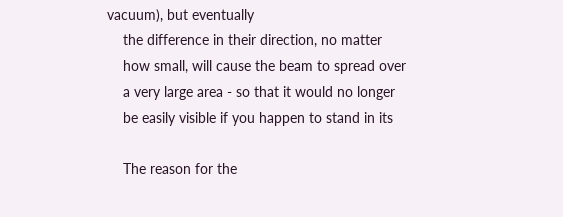vacuum), but eventually
    the difference in their direction, no matter
    how small, will cause the beam to spread over
    a very large area - so that it would no longer
    be easily visible if you happen to stand in its

    The reason for the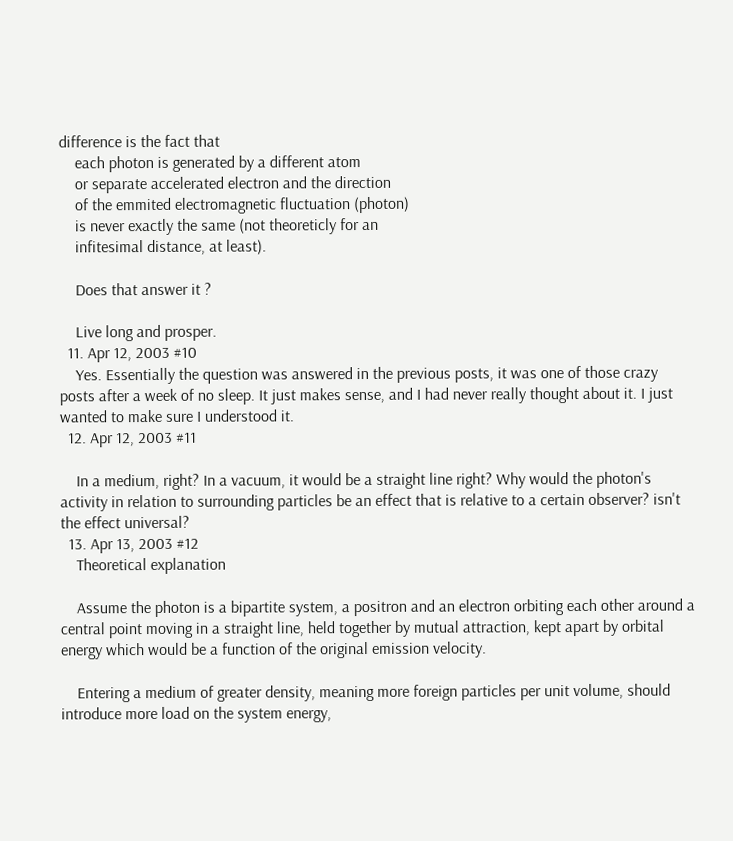difference is the fact that
    each photon is generated by a different atom
    or separate accelerated electron and the direction
    of the emmited electromagnetic fluctuation (photon)
    is never exactly the same (not theoreticly for an
    infitesimal distance, at least).

    Does that answer it ?

    Live long and prosper.
  11. Apr 12, 2003 #10
    Yes. Essentially the question was answered in the previous posts, it was one of those crazy posts after a week of no sleep. It just makes sense, and I had never really thought about it. I just wanted to make sure I understood it.
  12. Apr 12, 2003 #11

    In a medium, right? In a vacuum, it would be a straight line right? Why would the photon's activity in relation to surrounding particles be an effect that is relative to a certain observer? isn't the effect universal?
  13. Apr 13, 2003 #12
    Theoretical explanation

    Assume the photon is a bipartite system, a positron and an electron orbiting each other around a central point moving in a straight line, held together by mutual attraction, kept apart by orbital energy which would be a function of the original emission velocity.

    Entering a medium of greater density, meaning more foreign particles per unit volume, should introduce more load on the system energy,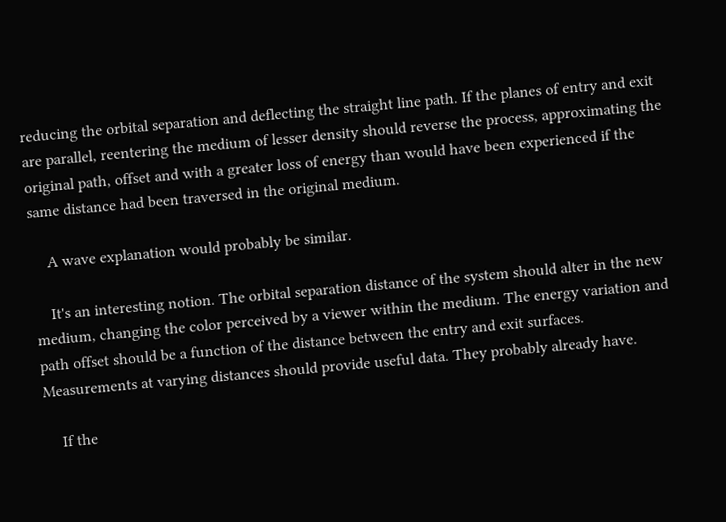reducing the orbital separation and deflecting the straight line path. If the planes of entry and exit are parallel, reentering the medium of lesser density should reverse the process, approximating the original path, offset and with a greater loss of energy than would have been experienced if the same distance had been traversed in the original medium.

    A wave explanation would probably be similar.

    It's an interesting notion. The orbital separation distance of the system should alter in the new medium, changing the color perceived by a viewer within the medium. The energy variation and path offset should be a function of the distance between the entry and exit surfaces. Measurements at varying distances should provide useful data. They probably already have.

    If the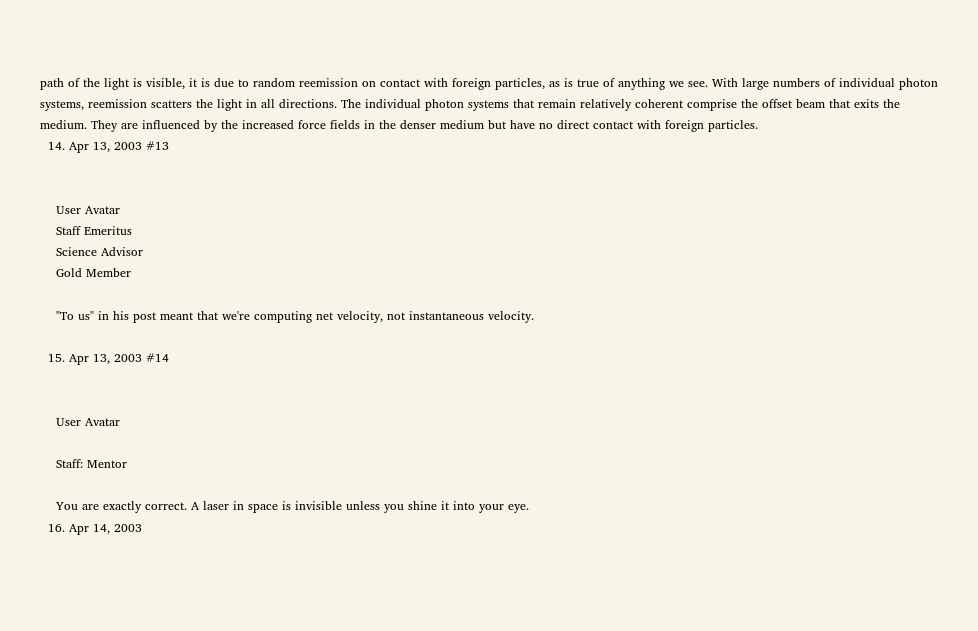path of the light is visible, it is due to random reemission on contact with foreign particles, as is true of anything we see. With large numbers of individual photon systems, reemission scatters the light in all directions. The individual photon systems that remain relatively coherent comprise the offset beam that exits the medium. They are influenced by the increased force fields in the denser medium but have no direct contact with foreign particles.
  14. Apr 13, 2003 #13


    User Avatar
    Staff Emeritus
    Science Advisor
    Gold Member

    "To us" in his post meant that we're computing net velocity, not instantaneous velocity.

  15. Apr 13, 2003 #14


    User Avatar

    Staff: Mentor

    You are exactly correct. A laser in space is invisible unless you shine it into your eye.
  16. Apr 14, 2003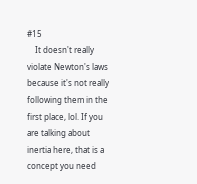#15
    It doesn't really violate Newton's laws because it's not really following them in the first place, lol. If you are talking about inertia here, that is a concept you need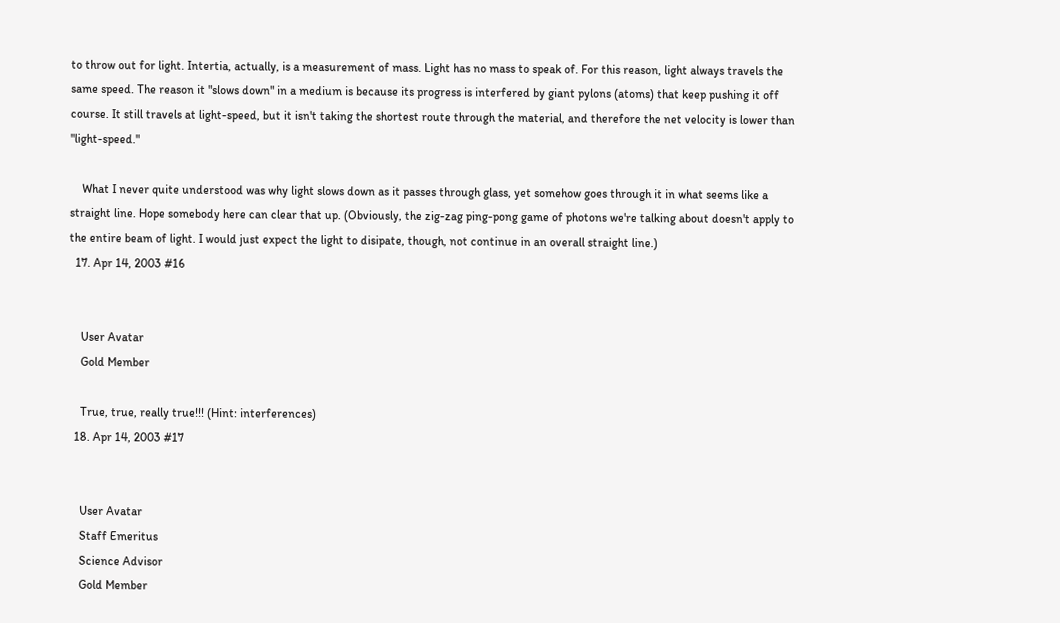to throw out for light. Intertia, actually, is a measurement of mass. Light has no mass to speak of. For this reason, light always travels the same speed. The reason it "slows down" in a medium is because its progress is interfered by giant pylons (atoms) that keep pushing it off course. It still travels at light-speed, but it isn't taking the shortest route through the material, and therefore the net velocity is lower than "light-speed."

    What I never quite understood was why light slows down as it passes through glass, yet somehow goes through it in what seems like a straight line. Hope somebody here can clear that up. (Obviously, the zig-zag ping-pong game of photons we're talking about doesn't apply to the entire beam of light. I would just expect the light to disipate, though, not continue in an overall straight line.)
  17. Apr 14, 2003 #16


    User Avatar
    Gold Member

    True, true, really true!!! (Hint: interferences)
  18. Apr 14, 2003 #17


    User Avatar
    Staff Emeritus
    Science Advisor
    Gold Member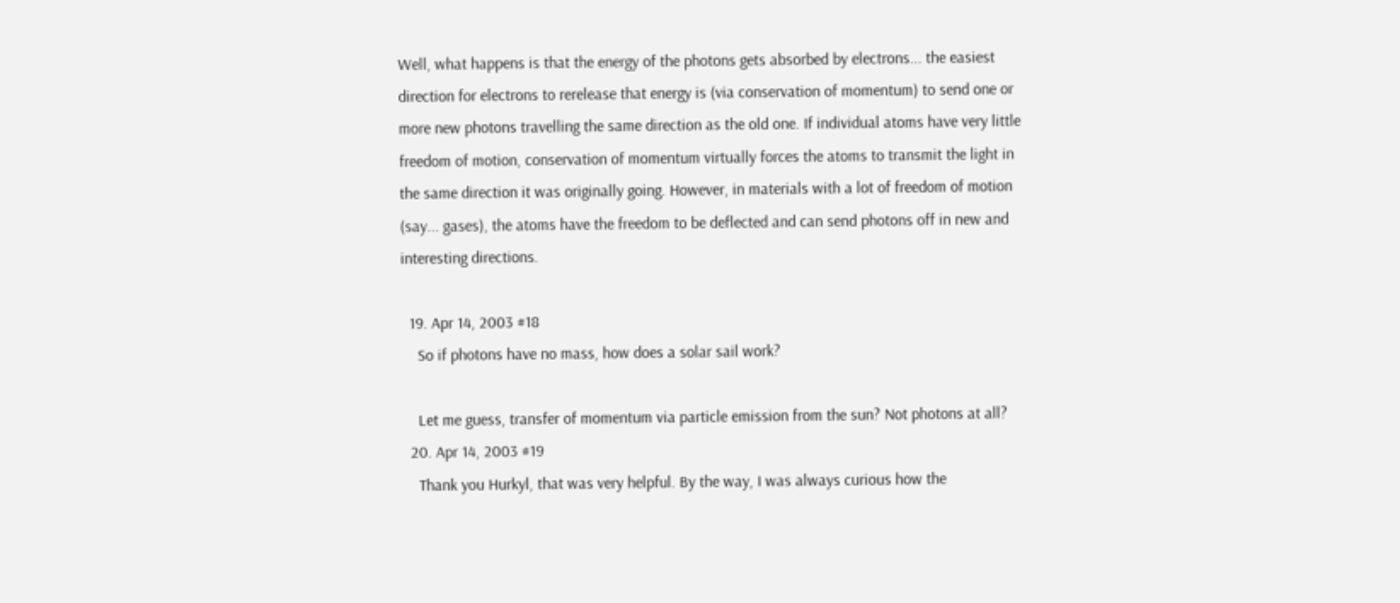Well, what happens is that the energy of the photons gets absorbed by electrons... the easiest direction for electrons to rerelease that energy is (via conservation of momentum) to send one or more new photons travelling the same direction as the old one. If individual atoms have very little freedom of motion, conservation of momentum virtually forces the atoms to transmit the light in the same direction it was originally going. However, in materials with a lot of freedom of motion (say... gases), the atoms have the freedom to be deflected and can send photons off in new and interesting directions.

  19. Apr 14, 2003 #18
    So if photons have no mass, how does a solar sail work?

    Let me guess, transfer of momentum via particle emission from the sun? Not photons at all?
  20. Apr 14, 2003 #19
    Thank you Hurkyl, that was very helpful. By the way, I was always curious how the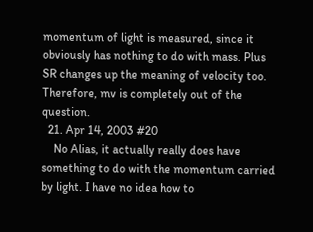momentum of light is measured, since it obviously has nothing to do with mass. Plus SR changes up the meaning of velocity too. Therefore, mv is completely out of the question.
  21. Apr 14, 2003 #20
    No Alias, it actually really does have something to do with the momentum carried by light. I have no idea how to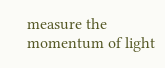measure the momentum of light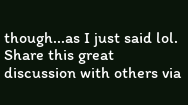though...as I just said lol.
Share this great discussion with others via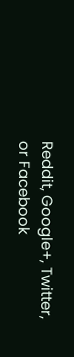Reddit, Google+, Twitter, or Facebook